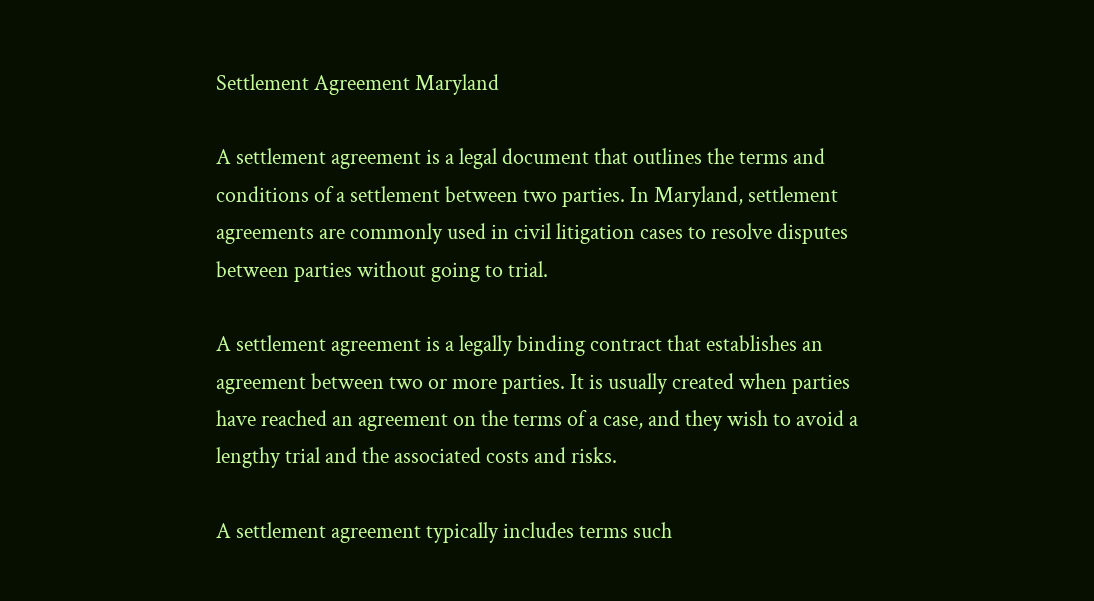Settlement Agreement Maryland

A settlement agreement is a legal document that outlines the terms and conditions of a settlement between two parties. In Maryland, settlement agreements are commonly used in civil litigation cases to resolve disputes between parties without going to trial.

A settlement agreement is a legally binding contract that establishes an agreement between two or more parties. It is usually created when parties have reached an agreement on the terms of a case, and they wish to avoid a lengthy trial and the associated costs and risks.

A settlement agreement typically includes terms such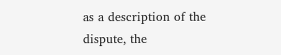as a description of the dispute, the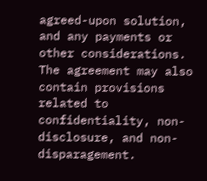agreed-upon solution, and any payments or other considerations. The agreement may also contain provisions related to confidentiality, non-disclosure, and non-disparagement.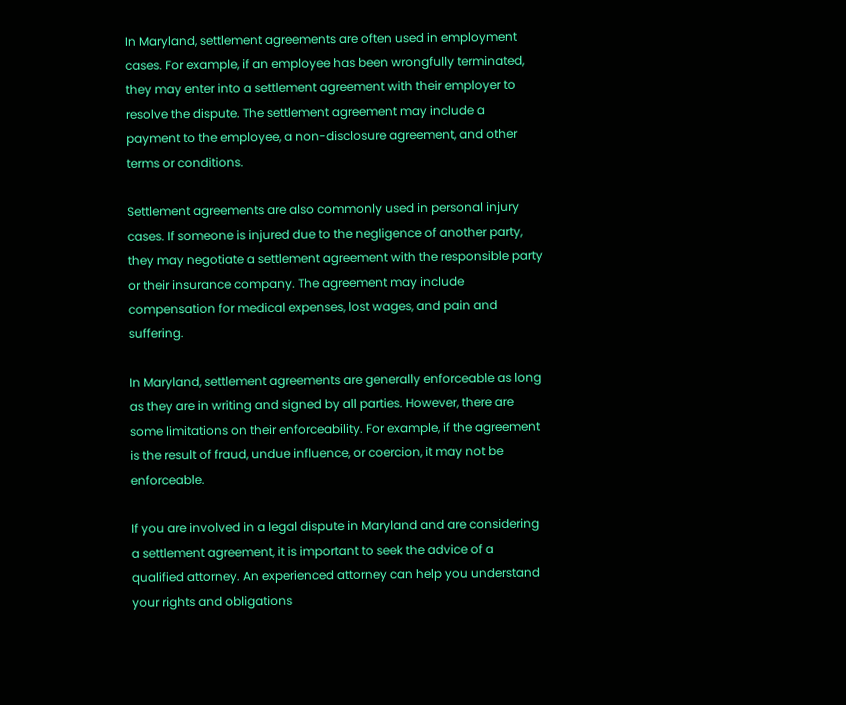In Maryland, settlement agreements are often used in employment cases. For example, if an employee has been wrongfully terminated, they may enter into a settlement agreement with their employer to resolve the dispute. The settlement agreement may include a payment to the employee, a non-disclosure agreement, and other terms or conditions.

Settlement agreements are also commonly used in personal injury cases. If someone is injured due to the negligence of another party, they may negotiate a settlement agreement with the responsible party or their insurance company. The agreement may include compensation for medical expenses, lost wages, and pain and suffering.

In Maryland, settlement agreements are generally enforceable as long as they are in writing and signed by all parties. However, there are some limitations on their enforceability. For example, if the agreement is the result of fraud, undue influence, or coercion, it may not be enforceable.

If you are involved in a legal dispute in Maryland and are considering a settlement agreement, it is important to seek the advice of a qualified attorney. An experienced attorney can help you understand your rights and obligations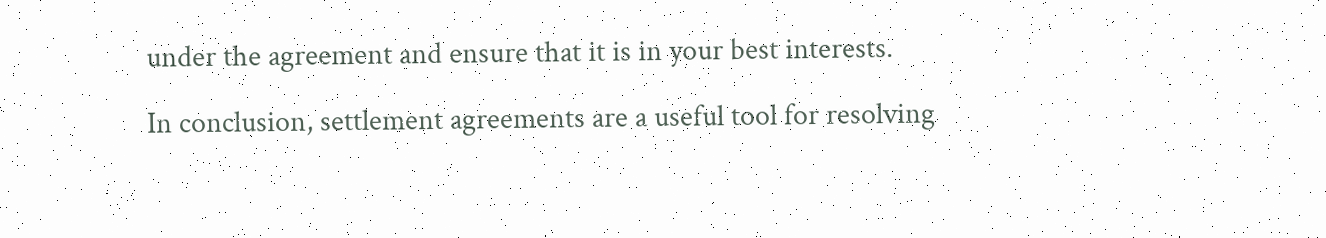under the agreement and ensure that it is in your best interests.

In conclusion, settlement agreements are a useful tool for resolving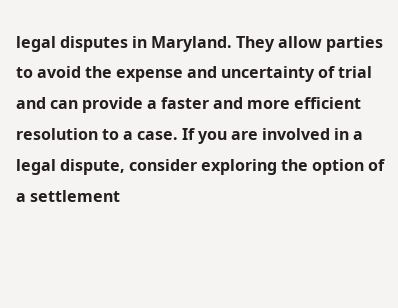legal disputes in Maryland. They allow parties to avoid the expense and uncertainty of trial and can provide a faster and more efficient resolution to a case. If you are involved in a legal dispute, consider exploring the option of a settlement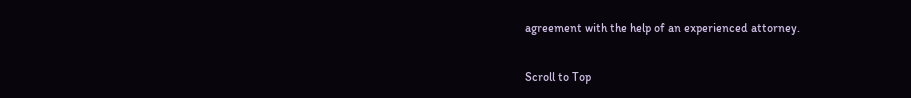agreement with the help of an experienced attorney.

Scroll to Top